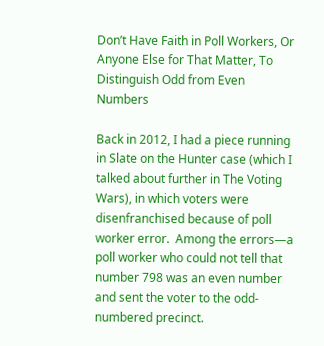Don’t Have Faith in Poll Workers, Or Anyone Else for That Matter, To Distinguish Odd from Even Numbers

Back in 2012, I had a piece running in Slate on the Hunter case (which I talked about further in The Voting Wars), in which voters were disenfranchised because of poll worker error.  Among the errors—a poll worker who could not tell that number 798 was an even number and sent the voter to the odd-numbered precinct.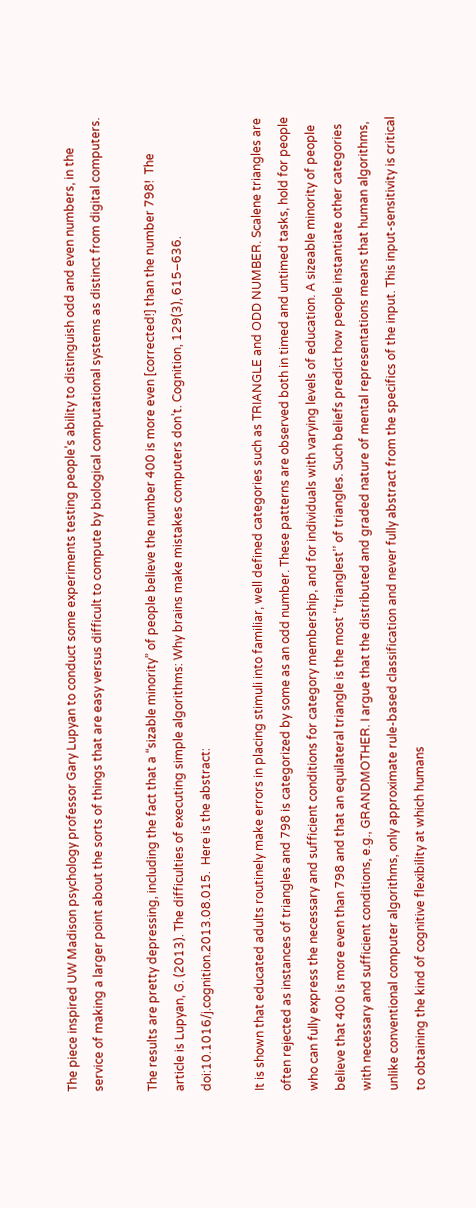The piece inspired UW Madison psychology professor Gary Lupyan to conduct some experiments testing people’s ability to distinguish odd and even numbers, in the service of making a larger point about the sorts of things that are easy versus difficult to compute by biological computational systems as distinct from digital computers.

The results are pretty depressing, including the fact that a “sizable minority” of people believe the number 400 is more even [corrected!] than the number 798!  The article is Lupyan, G. (2013). The difficulties of executing simple algorithms: Why brains make mistakes computers don’t. Cognition, 129(3), 615–636. doi:10.1016/j.cognition.2013.08.015.  Here is the abstract:

It is shown that educated adults routinely make errors in placing stimuli into familiar, well defined categories such as TRIANGLE and ODD NUMBER. Scalene triangles are often rejected as instances of triangles and 798 is categorized by some as an odd number. These patterns are observed both in timed and untimed tasks, hold for people who can fully express the necessary and sufficient conditions for category membership, and for individuals with varying levels of education. A sizeable minority of people believe that 400 is more even than 798 and that an equilateral triangle is the most ‘‘trianglest’’ of triangles. Such beliefs predict how people instantiate other categories with necessary and sufficient conditions, e.g., GRANDMOTHER. I argue that the distributed and graded nature of mental representations means that human algorithms, unlike conventional computer algorithms, only approximate rule-based classification and never fully abstract from the specifics of the input. This input-sensitivity is critical to obtaining the kind of cognitive flexibility at which humans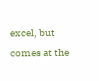excel, but comes at the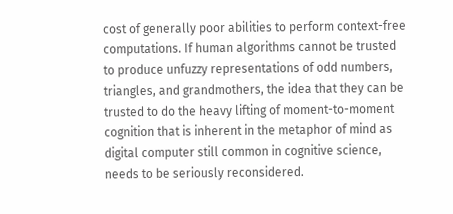cost of generally poor abilities to perform context-free computations. If human algorithms cannot be trusted to produce unfuzzy representations of odd numbers, triangles, and grandmothers, the idea that they can be trusted to do the heavy lifting of moment-to-moment cognition that is inherent in the metaphor of mind as digital computer still common in cognitive science, needs to be seriously reconsidered.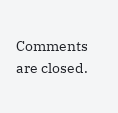Comments are closed.